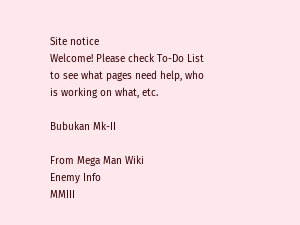Site notice
Welcome! Please check To-Do List to see what pages need help, who is working on what, etc.

Bubukan Mk-II

From Mega Man Wiki
Enemy Info
MMIII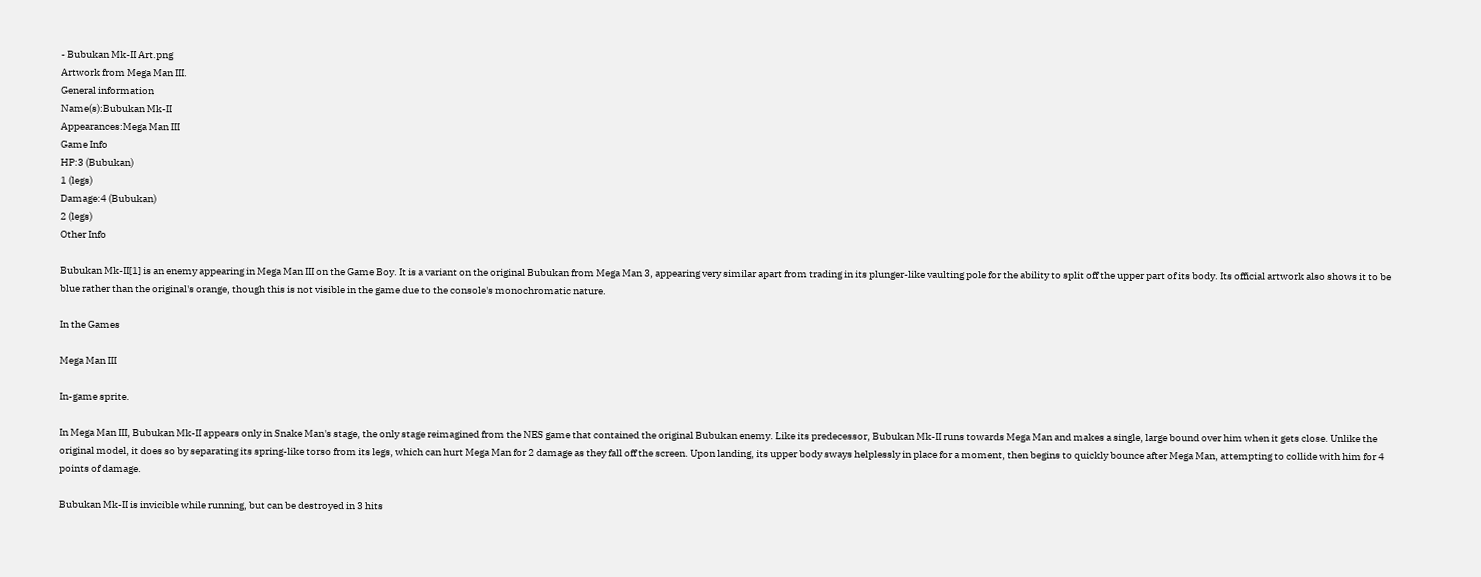- Bubukan Mk-II Art.png
Artwork from Mega Man III.
General information
Name(s):Bubukan Mk-II
Appearances:Mega Man III
Game Info
HP:3 (Bubukan)
1 (legs)
Damage:4 (Bubukan)
2 (legs)
Other Info

Bubukan Mk-II[1] is an enemy appearing in Mega Man III on the Game Boy. It is a variant on the original Bubukan from Mega Man 3, appearing very similar apart from trading in its plunger-like vaulting pole for the ability to split off the upper part of its body. Its official artwork also shows it to be blue rather than the original's orange, though this is not visible in the game due to the console's monochromatic nature.

In the Games

Mega Man III

In-game sprite.

In Mega Man III, Bubukan Mk-II appears only in Snake Man's stage, the only stage reimagined from the NES game that contained the original Bubukan enemy. Like its predecessor, Bubukan Mk-II runs towards Mega Man and makes a single, large bound over him when it gets close. Unlike the original model, it does so by separating its spring-like torso from its legs, which can hurt Mega Man for 2 damage as they fall off the screen. Upon landing, its upper body sways helplessly in place for a moment, then begins to quickly bounce after Mega Man, attempting to collide with him for 4 points of damage.

Bubukan Mk-II is invicible while running, but can be destroyed in 3 hits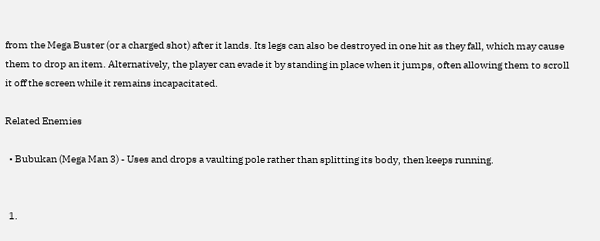from the Mega Buster (or a charged shot) after it lands. Its legs can also be destroyed in one hit as they fall, which may cause them to drop an item. Alternatively, the player can evade it by standing in place when it jumps, often allowing them to scroll it off the screen while it remains incapacitated.

Related Enemies

  • Bubukan (Mega Man 3) - Uses and drops a vaulting pole rather than splitting its body, then keeps running.


  1.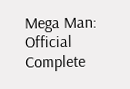Mega Man: Official Complete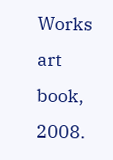Works art book, 2008.